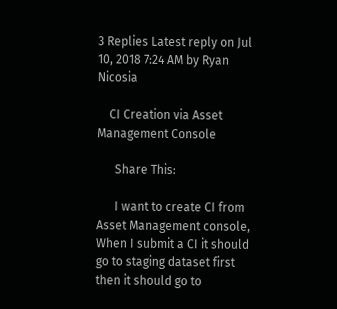3 Replies Latest reply on Jul 10, 2018 7:24 AM by Ryan Nicosia

    CI Creation via Asset Management Console

      Share This:

      I want to create CI from Asset Management console, When I submit a CI it should  go to staging dataset first then it should go to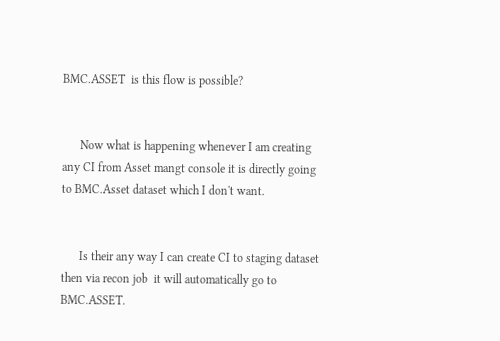BMC.ASSET  is this flow is possible?


      Now what is happening whenever I am creating any CI from Asset mangt console it is directly going to BMC.Asset dataset which I don't want.


      Is their any way I can create CI to staging dataset then via recon job  it will automatically go to BMC.ASSET.